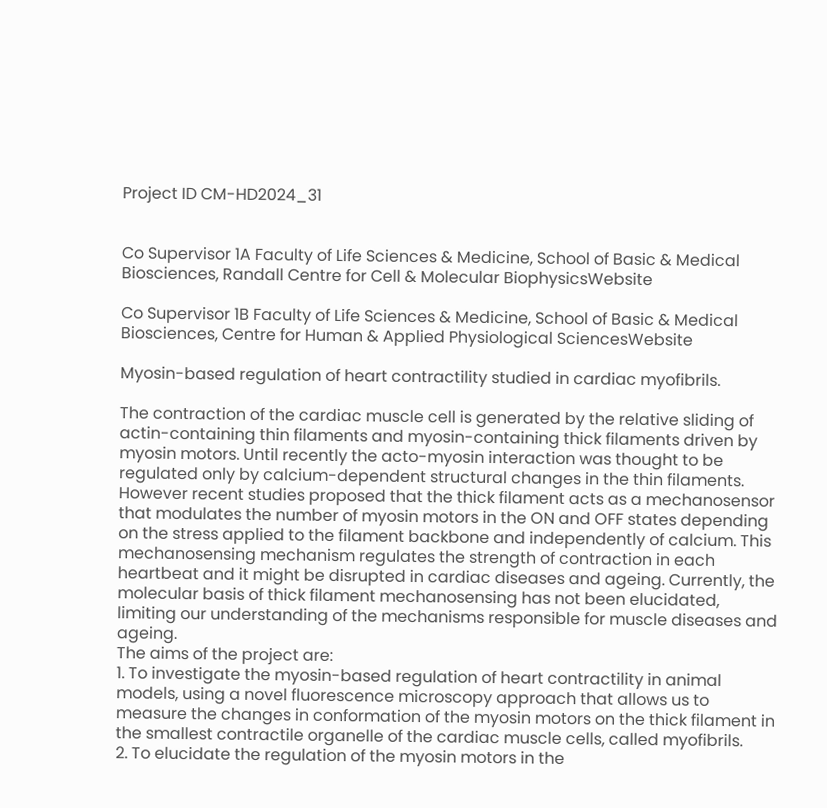Project ID CM-HD2024_31


Co Supervisor 1A Faculty of Life Sciences & Medicine, School of Basic & Medical Biosciences, Randall Centre for Cell & Molecular BiophysicsWebsite

Co Supervisor 1B Faculty of Life Sciences & Medicine, School of Basic & Medical Biosciences, Centre for Human & Applied Physiological SciencesWebsite

Myosin-based regulation of heart contractility studied in cardiac myofibrils.

The contraction of the cardiac muscle cell is generated by the relative sliding of actin-containing thin filaments and myosin-containing thick filaments driven by myosin motors. Until recently the acto-myosin interaction was thought to be regulated only by calcium-dependent structural changes in the thin filaments. However recent studies proposed that the thick filament acts as a mechanosensor that modulates the number of myosin motors in the ON and OFF states depending on the stress applied to the filament backbone and independently of calcium. This mechanosensing mechanism regulates the strength of contraction in each heartbeat and it might be disrupted in cardiac diseases and ageing. Currently, the molecular basis of thick filament mechanosensing has not been elucidated, limiting our understanding of the mechanisms responsible for muscle diseases and ageing.
The aims of the project are:
1. To investigate the myosin-based regulation of heart contractility in animal models, using a novel fluorescence microscopy approach that allows us to measure the changes in conformation of the myosin motors on the thick filament in the smallest contractile organelle of the cardiac muscle cells, called myofibrils.
2. To elucidate the regulation of the myosin motors in the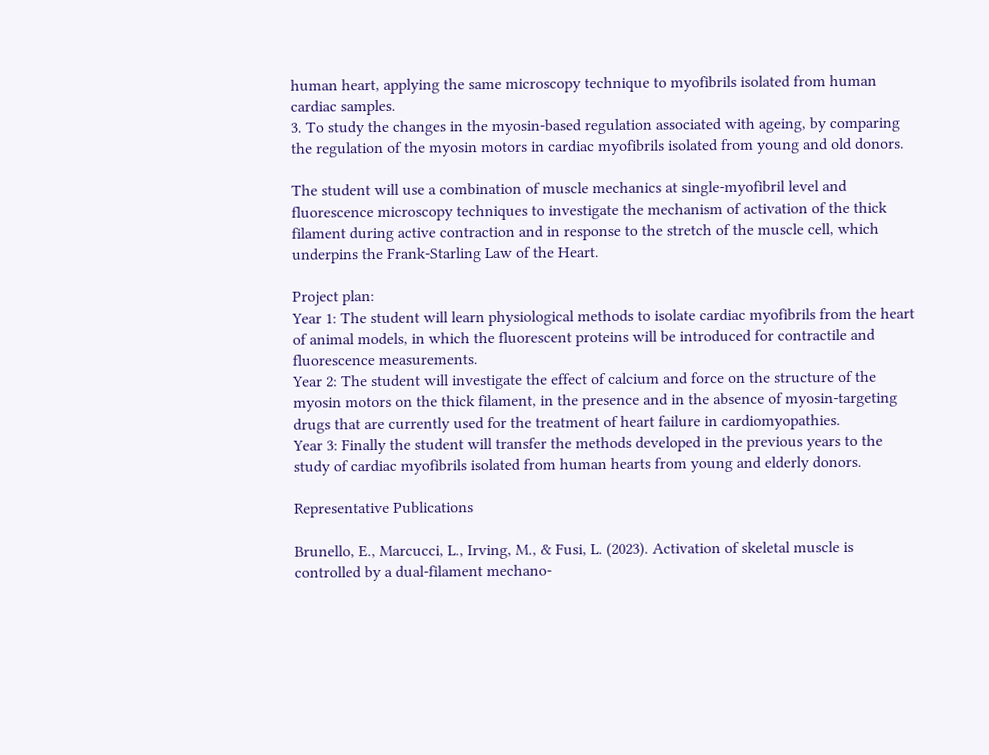human heart, applying the same microscopy technique to myofibrils isolated from human cardiac samples.
3. To study the changes in the myosin-based regulation associated with ageing, by comparing the regulation of the myosin motors in cardiac myofibrils isolated from young and old donors.

The student will use a combination of muscle mechanics at single-myofibril level and fluorescence microscopy techniques to investigate the mechanism of activation of the thick filament during active contraction and in response to the stretch of the muscle cell, which underpins the Frank-Starling Law of the Heart.

Project plan:
Year 1: The student will learn physiological methods to isolate cardiac myofibrils from the heart of animal models, in which the fluorescent proteins will be introduced for contractile and fluorescence measurements.
Year 2: The student will investigate the effect of calcium and force on the structure of the myosin motors on the thick filament, in the presence and in the absence of myosin-targeting drugs that are currently used for the treatment of heart failure in cardiomyopathies.
Year 3: Finally the student will transfer the methods developed in the previous years to the study of cardiac myofibrils isolated from human hearts from young and elderly donors.

Representative Publications

Brunello, E., Marcucci, L., Irving, M., & Fusi, L. (2023). Activation of skeletal muscle is controlled by a dual-filament mechano-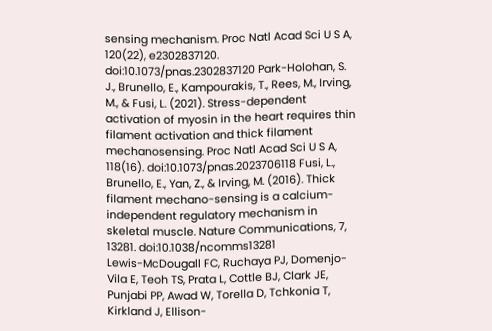sensing mechanism. Proc Natl Acad Sci U S A, 120(22), e2302837120. doi:10.1073/pnas.2302837120 Park-Holohan, S. J., Brunello, E., Kampourakis, T., Rees, M., Irving, M., & Fusi, L. (2021). Stress-dependent activation of myosin in the heart requires thin filament activation and thick filament mechanosensing. Proc Natl Acad Sci U S A, 118(16). doi:10.1073/pnas.2023706118 Fusi, L., Brunello, E., Yan, Z., & Irving, M. (2016). Thick filament mechano-sensing is a calcium-independent regulatory mechanism in skeletal muscle. Nature Communications, 7, 13281. doi:10.1038/ncomms13281
Lewis-McDougall FC, Ruchaya PJ, Domenjo-Vila E, Teoh TS, Prata L, Cottle BJ, Clark JE, Punjabi PP, Awad W, Torella D, Tchkonia T, Kirkland J, Ellison-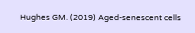Hughes GM. (2019) Aged-senescent cells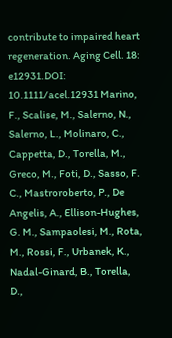contribute to impaired heart regeneration. Aging Cell. 18: e12931.DOI: 10.1111/acel.12931 Marino, F., Scalise, M., Salerno, N., Salerno, L., Molinaro, C., Cappetta, D., Torella, M., Greco, M., Foti, D., Sasso, F. C., Mastroroberto, P., De Angelis, A., Ellison-Hughes, G. M., Sampaolesi, M., Rota, M., Rossi, F., Urbanek, K., Nadal-Ginard, B., Torella, D.,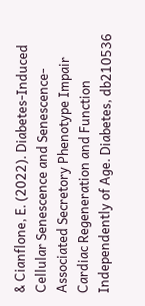& Cianflone, E. (2022). Diabetes-Induced Cellular Senescence and Senescence-Associated Secretory Phenotype Impair Cardiac Regeneration and Function Independently of Age. Diabetes, db210536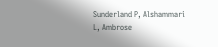Sunderland P, Alshammari L, Ambrose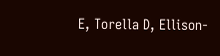E, Torella D, Ellison-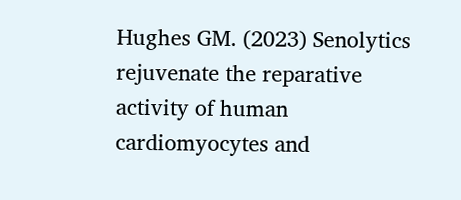Hughes GM. (2023) Senolytics rejuvenate the reparative activity of human cardiomyocytes and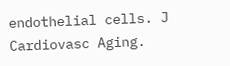endothelial cells. J Cardiovasc Aging.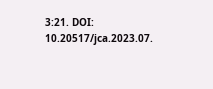3:21. DOI: 10.20517/jca.2023.07.